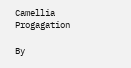Camellia Progagation

By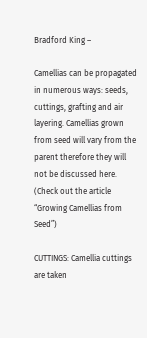Bradford King –

Camellias can be propagated in numerous ways: seeds, cuttings, grafting and air layering. Camellias grown from seed will vary from the parent therefore they will not be discussed here. (Check out the article “Growing Camellias from Seed”)

CUTTINGS: Camellia cuttings are taken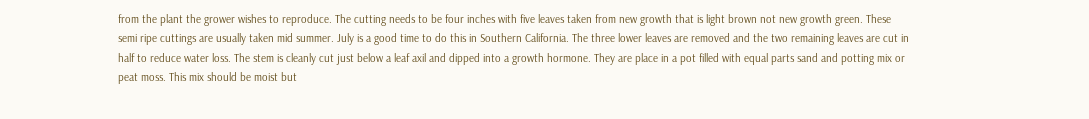from the plant the grower wishes to reproduce. The cutting needs to be four inches with five leaves taken from new growth that is light brown not new growth green. These semi ripe cuttings are usually taken mid summer. July is a good time to do this in Southern California. The three lower leaves are removed and the two remaining leaves are cut in half to reduce water loss. The stem is cleanly cut just below a leaf axil and dipped into a growth hormone. They are place in a pot filled with equal parts sand and potting mix or peat moss. This mix should be moist but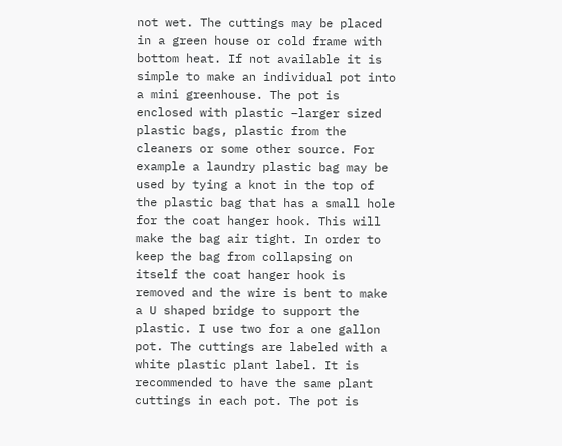not wet. The cuttings may be placed in a green house or cold frame with bottom heat. If not available it is simple to make an individual pot into a mini greenhouse. The pot is enclosed with plastic –larger sized plastic bags, plastic from the cleaners or some other source. For example a laundry plastic bag may be used by tying a knot in the top of the plastic bag that has a small hole for the coat hanger hook. This will make the bag air tight. In order to keep the bag from collapsing on itself the coat hanger hook is removed and the wire is bent to make a U shaped bridge to support the plastic. I use two for a one gallon pot. The cuttings are labeled with a white plastic plant label. It is recommended to have the same plant cuttings in each pot. The pot is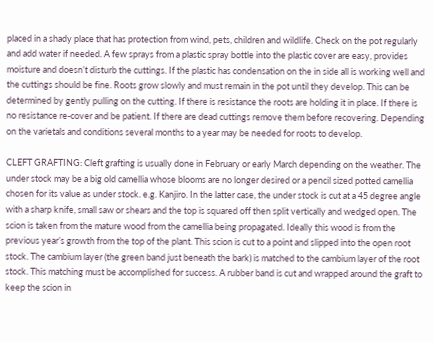placed in a shady place that has protection from wind, pets, children and wildlife. Check on the pot regularly and add water if needed. A few sprays from a plastic spray bottle into the plastic cover are easy, provides moisture and doesn’t disturb the cuttings. If the plastic has condensation on the in side all is working well and the cuttings should be fine. Roots grow slowly and must remain in the pot until they develop. This can be determined by gently pulling on the cutting. If there is resistance the roots are holding it in place. If there is no resistance re-cover and be patient. If there are dead cuttings remove them before recovering. Depending on the varietals and conditions several months to a year may be needed for roots to develop.

CLEFT GRAFTING: Cleft grafting is usually done in February or early March depending on the weather. The under stock may be a big old camellia whose blooms are no longer desired or a pencil sized potted camellia chosen for its value as under stock. e.g. Kanjiro. In the latter case, the under stock is cut at a 45 degree angle with a sharp knife, small saw or shears and the top is squared off then split vertically and wedged open. The scion is taken from the mature wood from the camellia being propagated. Ideally this wood is from the previous year’s growth from the top of the plant. This scion is cut to a point and slipped into the open root stock. The cambium layer (the green band just beneath the bark) is matched to the cambium layer of the root stock. This matching must be accomplished for success. A rubber band is cut and wrapped around the graft to keep the scion in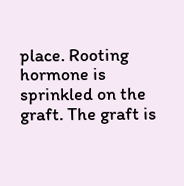place. Rooting hormone is sprinkled on the graft. The graft is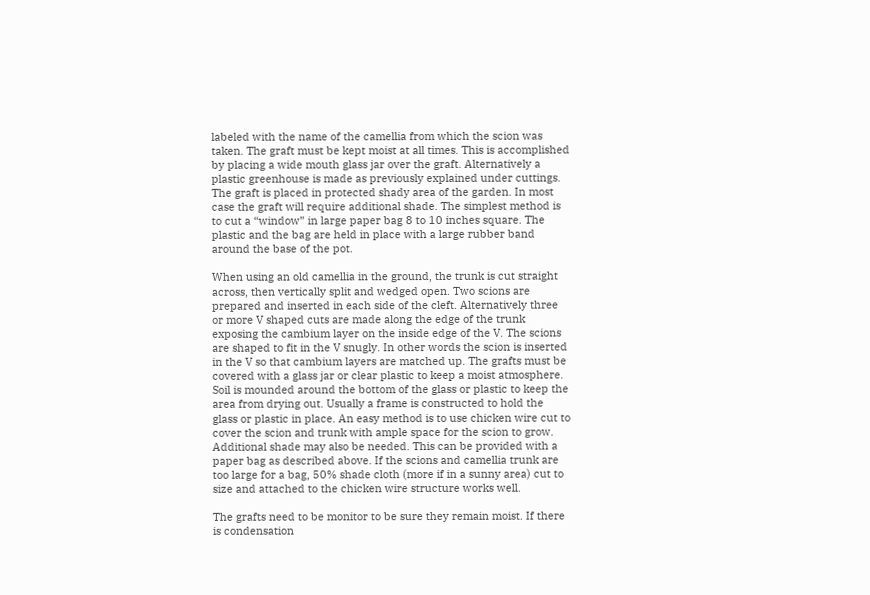labeled with the name of the camellia from which the scion was taken. The graft must be kept moist at all times. This is accomplished by placing a wide mouth glass jar over the graft. Alternatively a plastic greenhouse is made as previously explained under cuttings. The graft is placed in protected shady area of the garden. In most case the graft will require additional shade. The simplest method is to cut a “window” in large paper bag 8 to 10 inches square. The plastic and the bag are held in place with a large rubber band around the base of the pot.

When using an old camellia in the ground, the trunk is cut straight across, then vertically split and wedged open. Two scions are prepared and inserted in each side of the cleft. Alternatively three or more V shaped cuts are made along the edge of the trunk exposing the cambium layer on the inside edge of the V. The scions are shaped to fit in the V snugly. In other words the scion is inserted in the V so that cambium layers are matched up. The grafts must be covered with a glass jar or clear plastic to keep a moist atmosphere. Soil is mounded around the bottom of the glass or plastic to keep the area from drying out. Usually a frame is constructed to hold the glass or plastic in place. An easy method is to use chicken wire cut to cover the scion and trunk with ample space for the scion to grow. Additional shade may also be needed. This can be provided with a paper bag as described above. If the scions and camellia trunk are too large for a bag, 50% shade cloth (more if in a sunny area) cut to size and attached to the chicken wire structure works well.

The grafts need to be monitor to be sure they remain moist. If there is condensation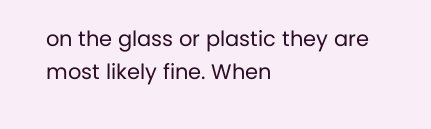on the glass or plastic they are most likely fine. When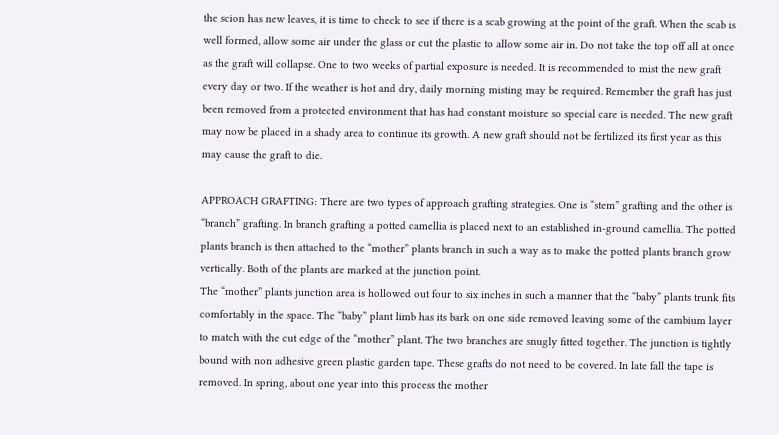the scion has new leaves, it is time to check to see if there is a scab growing at the point of the graft. When the scab is well formed, allow some air under the glass or cut the plastic to allow some air in. Do not take the top off all at once as the graft will collapse. One to two weeks of partial exposure is needed. It is recommended to mist the new graft every day or two. If the weather is hot and dry, daily morning misting may be required. Remember the graft has just been removed from a protected environment that has had constant moisture so special care is needed. The new graft may now be placed in a shady area to continue its growth. A new graft should not be fertilized its first year as this may cause the graft to die.

APPROACH GRAFTING: There are two types of approach grafting strategies. One is “stem” grafting and the other is “branch” grafting. In branch grafting a potted camellia is placed next to an established in-ground camellia. The potted plants branch is then attached to the “mother” plants branch in such a way as to make the potted plants branch grow vertically. Both of the plants are marked at the junction point.
The “mother” plants junction area is hollowed out four to six inches in such a manner that the “baby” plants trunk fits comfortably in the space. The “baby” plant limb has its bark on one side removed leaving some of the cambium layer to match with the cut edge of the “mother” plant. The two branches are snugly fitted together. The junction is tightly bound with non adhesive green plastic garden tape. These grafts do not need to be covered. In late fall the tape is removed. In spring, about one year into this process the mother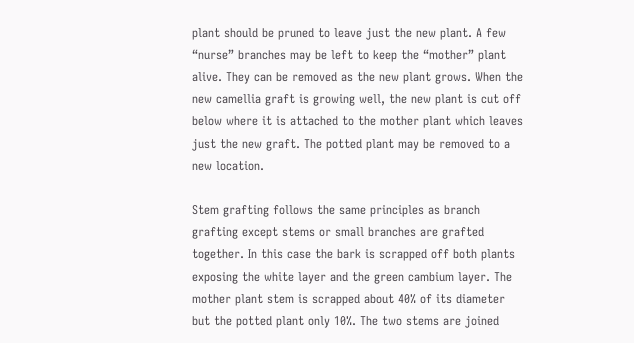plant should be pruned to leave just the new plant. A few “nurse” branches may be left to keep the “mother” plant alive. They can be removed as the new plant grows. When the new camellia graft is growing well, the new plant is cut off below where it is attached to the mother plant which leaves just the new graft. The potted plant may be removed to a new location.

Stem grafting follows the same principles as branch grafting except stems or small branches are grafted together. In this case the bark is scrapped off both plants exposing the white layer and the green cambium layer. The mother plant stem is scrapped about 40% of its diameter but the potted plant only 10%. The two stems are joined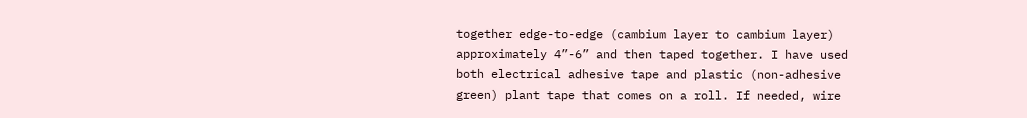together edge-to-edge (cambium layer to cambium layer) approximately 4”-6” and then taped together. I have used both electrical adhesive tape and plastic (non-adhesive green) plant tape that comes on a roll. If needed, wire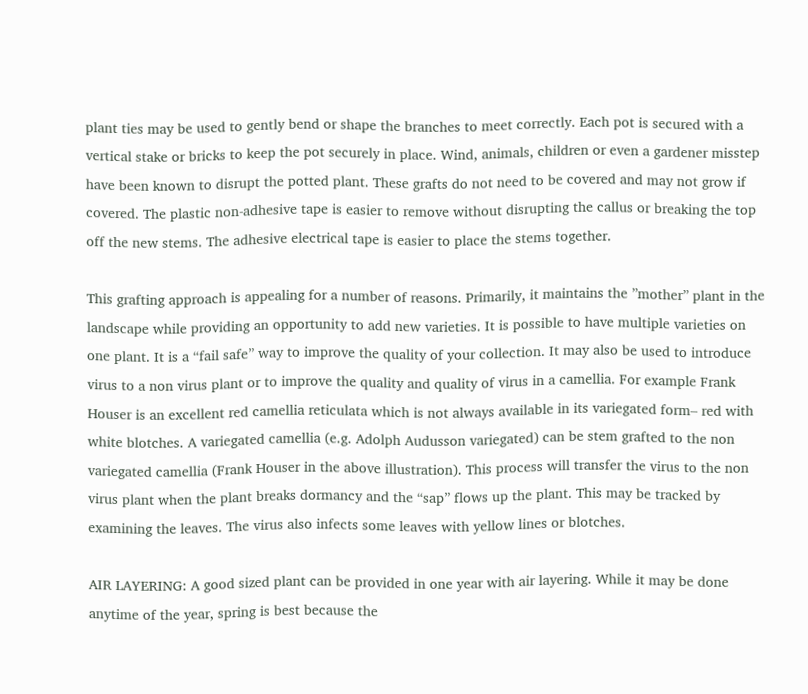plant ties may be used to gently bend or shape the branches to meet correctly. Each pot is secured with a vertical stake or bricks to keep the pot securely in place. Wind, animals, children or even a gardener misstep have been known to disrupt the potted plant. These grafts do not need to be covered and may not grow if covered. The plastic non-adhesive tape is easier to remove without disrupting the callus or breaking the top off the new stems. The adhesive electrical tape is easier to place the stems together.

This grafting approach is appealing for a number of reasons. Primarily, it maintains the ”mother” plant in the landscape while providing an opportunity to add new varieties. It is possible to have multiple varieties on one plant. It is a “fail safe” way to improve the quality of your collection. It may also be used to introduce virus to a non virus plant or to improve the quality and quality of virus in a camellia. For example Frank Houser is an excellent red camellia reticulata which is not always available in its variegated form– red with white blotches. A variegated camellia (e.g. Adolph Audusson variegated) can be stem grafted to the non variegated camellia (Frank Houser in the above illustration). This process will transfer the virus to the non virus plant when the plant breaks dormancy and the “sap” flows up the plant. This may be tracked by examining the leaves. The virus also infects some leaves with yellow lines or blotches.

AIR LAYERING: A good sized plant can be provided in one year with air layering. While it may be done anytime of the year, spring is best because the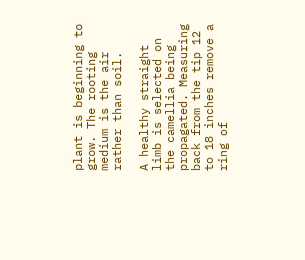plant is beginning to grow. The rooting medium is the air rather than soil.

A healthy straight limb is selected on the camellia being propagated. Measuring back from the tip 12 to 18 inches remove a ring of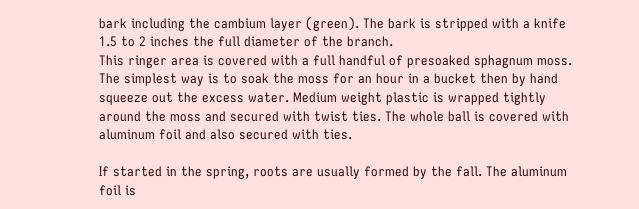bark including the cambium layer (green). The bark is stripped with a knife 1.5 to 2 inches the full diameter of the branch.
This ringer area is covered with a full handful of presoaked sphagnum moss. The simplest way is to soak the moss for an hour in a bucket then by hand squeeze out the excess water. Medium weight plastic is wrapped tightly around the moss and secured with twist ties. The whole ball is covered with aluminum foil and also secured with ties.

If started in the spring, roots are usually formed by the fall. The aluminum foil is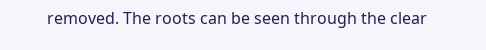removed. The roots can be seen through the clear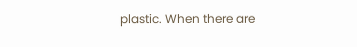plastic. When there are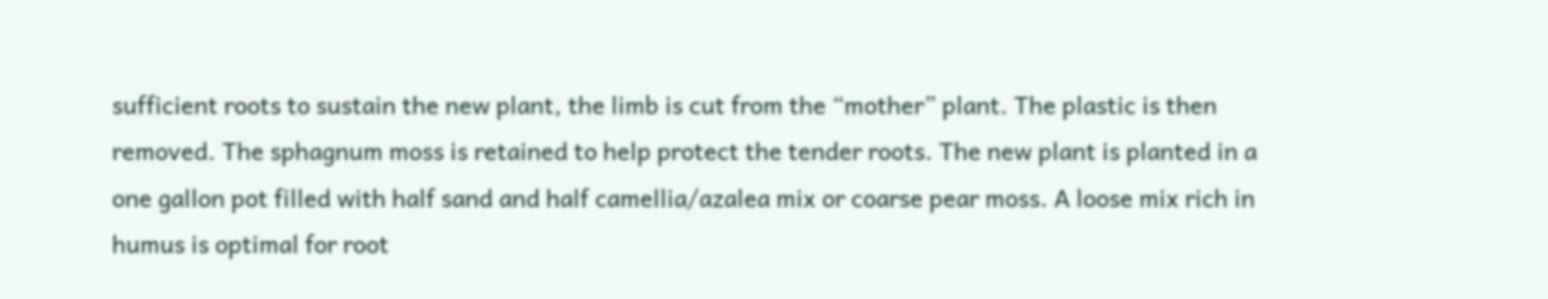sufficient roots to sustain the new plant, the limb is cut from the “mother” plant. The plastic is then removed. The sphagnum moss is retained to help protect the tender roots. The new plant is planted in a one gallon pot filled with half sand and half camellia/azalea mix or coarse pear moss. A loose mix rich in humus is optimal for root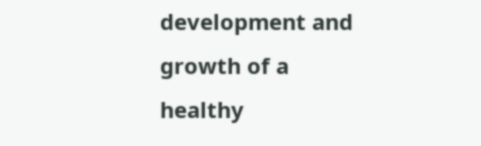development and growth of a healthy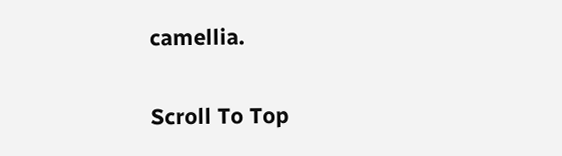camellia.

Scroll To Top